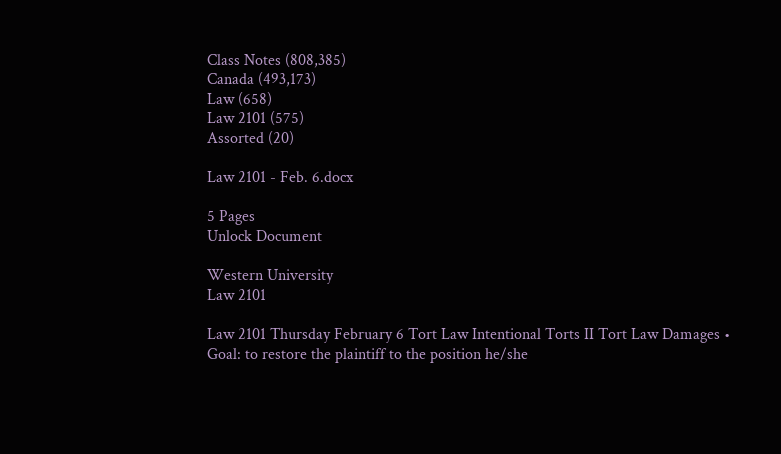Class Notes (808,385)
Canada (493,173)
Law (658)
Law 2101 (575)
Assorted (20)

Law 2101 - Feb. 6.docx

5 Pages
Unlock Document

Western University
Law 2101

Law 2101 Thursday February 6 Tort Law Intentional Torts II Tort Law Damages • Goal: to restore the plaintiff to the position he/she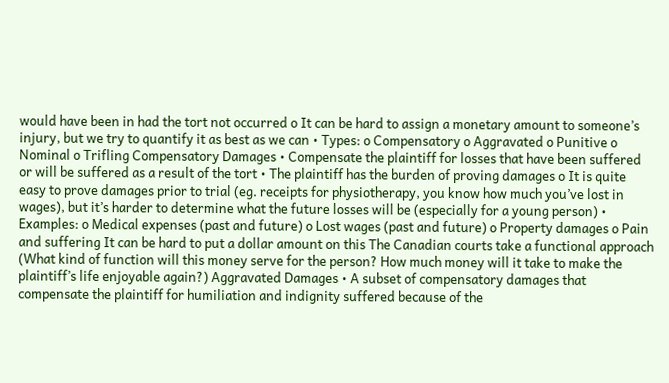would have been in had the tort not occurred o It can be hard to assign a monetary amount to someone’s injury, but we try to quantify it as best as we can • Types: o Compensatory o Aggravated o Punitive o Nominal o Trifling Compensatory Damages • Compensate the plaintiff for losses that have been suffered or will be suffered as a result of the tort • The plaintiff has the burden of proving damages o It is quite easy to prove damages prior to trial (eg. receipts for physiotherapy, you know how much you’ve lost in wages), but it’s harder to determine what the future losses will be (especially for a young person) • Examples: o Medical expenses (past and future) o Lost wages (past and future) o Property damages o Pain and suffering It can be hard to put a dollar amount on this The Canadian courts take a functional approach (What kind of function will this money serve for the person? How much money will it take to make the plaintiff’s life enjoyable again?) Aggravated Damages • A subset of compensatory damages that compensate the plaintiff for humiliation and indignity suffered because of the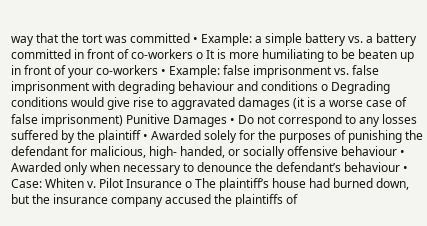way that the tort was committed • Example: a simple battery vs. a battery committed in front of co-workers o It is more humiliating to be beaten up in front of your co-workers • Example: false imprisonment vs. false imprisonment with degrading behaviour and conditions o Degrading conditions would give rise to aggravated damages (it is a worse case of false imprisonment) Punitive Damages • Do not correspond to any losses suffered by the plaintiff • Awarded solely for the purposes of punishing the defendant for malicious, high- handed, or socially offensive behaviour • Awarded only when necessary to denounce the defendant’s behaviour • Case: Whiten v. Pilot Insurance o The plaintiff’s house had burned down, but the insurance company accused the plaintiffs of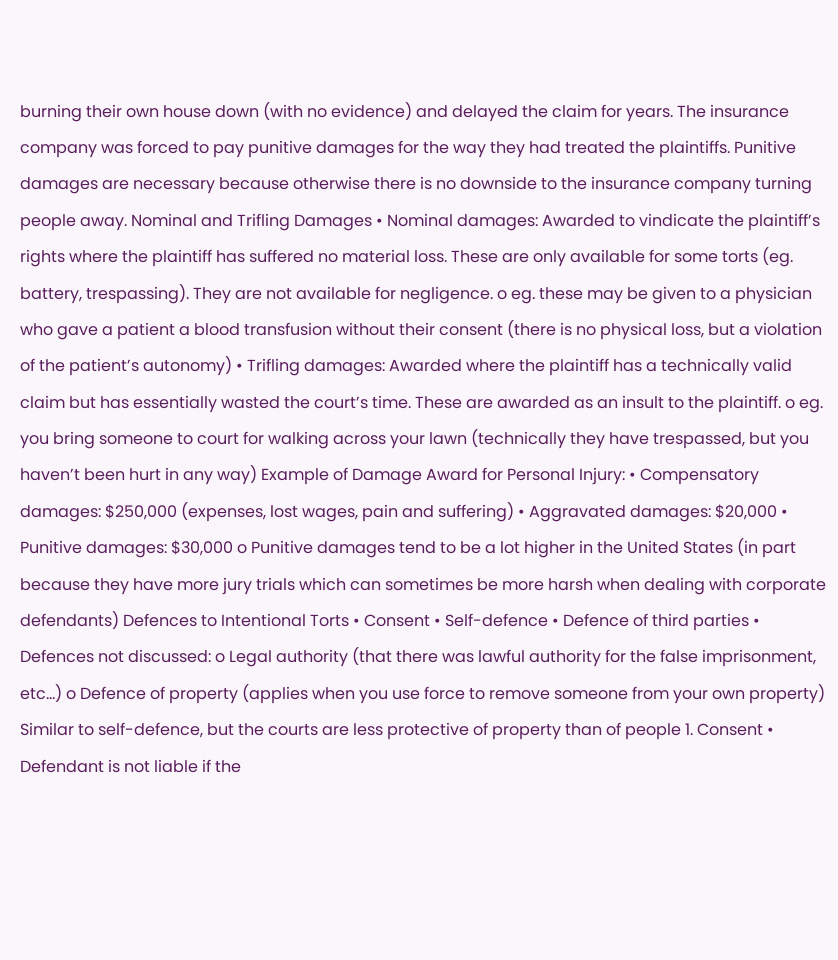burning their own house down (with no evidence) and delayed the claim for years. The insurance company was forced to pay punitive damages for the way they had treated the plaintiffs. Punitive damages are necessary because otherwise there is no downside to the insurance company turning people away. Nominal and Trifling Damages • Nominal damages: Awarded to vindicate the plaintiff’s rights where the plaintiff has suffered no material loss. These are only available for some torts (eg. battery, trespassing). They are not available for negligence. o eg. these may be given to a physician who gave a patient a blood transfusion without their consent (there is no physical loss, but a violation of the patient’s autonomy) • Trifling damages: Awarded where the plaintiff has a technically valid claim but has essentially wasted the court’s time. These are awarded as an insult to the plaintiff. o eg. you bring someone to court for walking across your lawn (technically they have trespassed, but you haven’t been hurt in any way) Example of Damage Award for Personal Injury: • Compensatory damages: $250,000 (expenses, lost wages, pain and suffering) • Aggravated damages: $20,000 • Punitive damages: $30,000 o Punitive damages tend to be a lot higher in the United States (in part because they have more jury trials which can sometimes be more harsh when dealing with corporate defendants) Defences to Intentional Torts • Consent • Self-defence • Defence of third parties • Defences not discussed: o Legal authority (that there was lawful authority for the false imprisonment, etc…) o Defence of property (applies when you use force to remove someone from your own property) Similar to self-defence, but the courts are less protective of property than of people 1. Consent • Defendant is not liable if the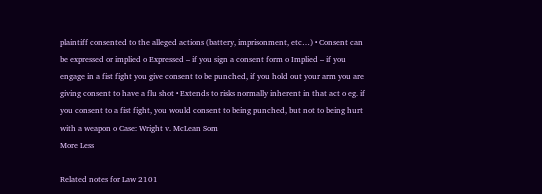plaintiff consented to the alleged actions (battery, imprisonment, etc…) • Consent can be expressed or implied o Expressed – if you sign a consent form o Implied – if you engage in a fist fight you give consent to be punched, if you hold out your arm you are giving consent to have a flu shot • Extends to risks normally inherent in that act o eg. if you consent to a fist fight, you would consent to being punched, but not to being hurt with a weapon o Case: Wright v. McLean Som
More Less

Related notes for Law 2101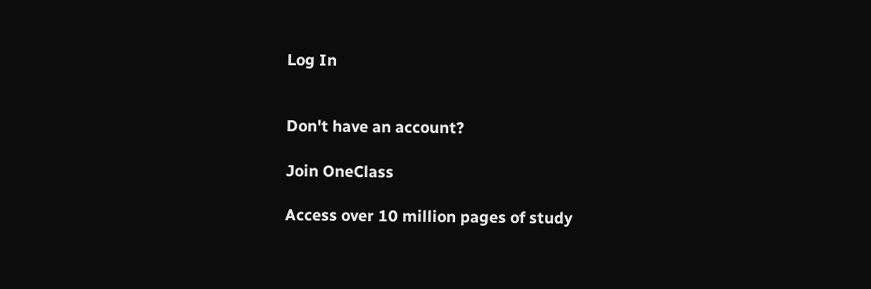Log In


Don't have an account?

Join OneClass

Access over 10 million pages of study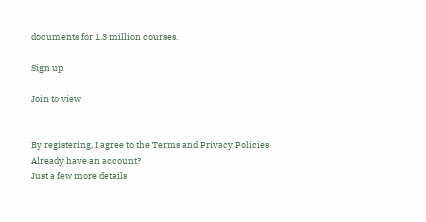documents for 1.3 million courses.

Sign up

Join to view


By registering, I agree to the Terms and Privacy Policies
Already have an account?
Just a few more details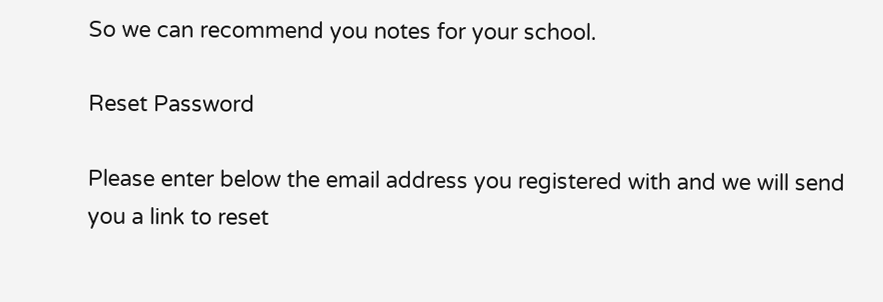So we can recommend you notes for your school.

Reset Password

Please enter below the email address you registered with and we will send you a link to reset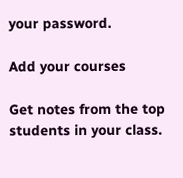your password.

Add your courses

Get notes from the top students in your class.